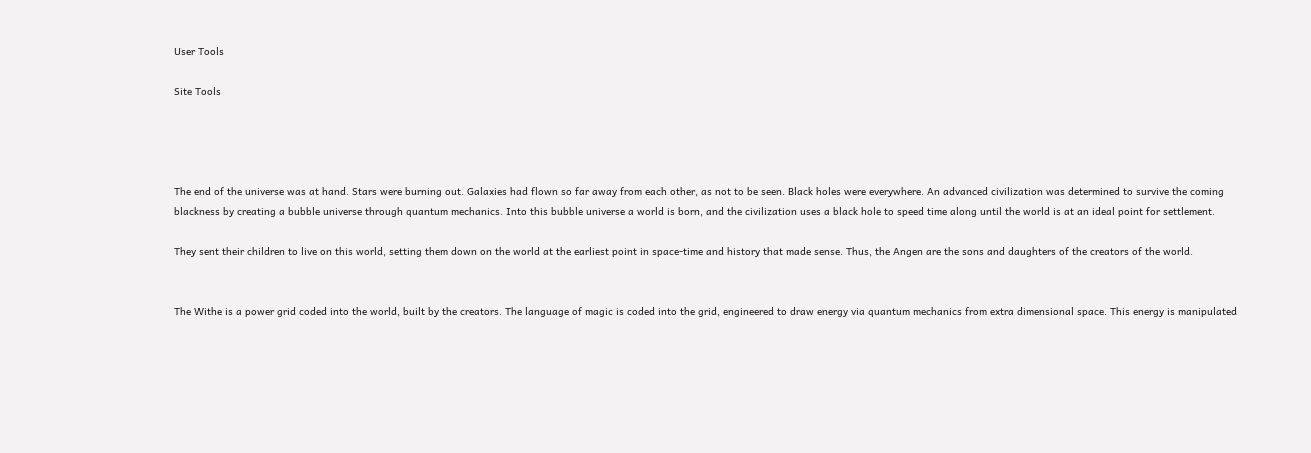User Tools

Site Tools




The end of the universe was at hand. Stars were burning out. Galaxies had flown so far away from each other, as not to be seen. Black holes were everywhere. An advanced civilization was determined to survive the coming blackness by creating a bubble universe through quantum mechanics. Into this bubble universe a world is born, and the civilization uses a black hole to speed time along until the world is at an ideal point for settlement.

They sent their children to live on this world, setting them down on the world at the earliest point in space-time and history that made sense. Thus, the Angen are the sons and daughters of the creators of the world.


The Withe is a power grid coded into the world, built by the creators. The language of magic is coded into the grid, engineered to draw energy via quantum mechanics from extra dimensional space. This energy is manipulated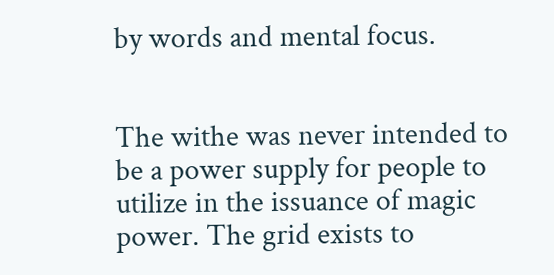by words and mental focus.


The withe was never intended to be a power supply for people to utilize in the issuance of magic power. The grid exists to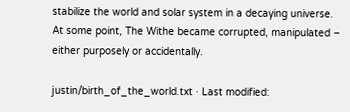stabilize the world and solar system in a decaying universe. At some point, The Withe became corrupted, manipulated – either purposely or accidentally.

justin/birth_of_the_world.txt · Last modified: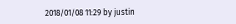2018/01/08 11:29 by justin